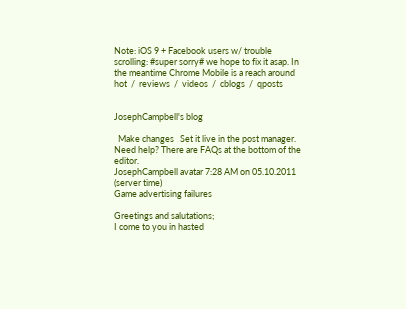Note: iOS 9 + Facebook users w/ trouble scrolling: #super sorry# we hope to fix it asap. In the meantime Chrome Mobile is a reach around
hot  /  reviews  /  videos  /  cblogs  /  qposts


JosephCampbell's blog

  Make changes   Set it live in the post manager. Need help? There are FAQs at the bottom of the editor.
JosephCampbell avatar 7:28 AM on 05.10.2011  (server time)
Game advertising failures

Greetings and salutations;
I come to you in hasted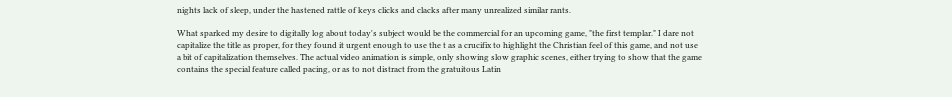nights lack of sleep, under the hastened rattle of keys clicks and clacks after many unrealized similar rants.

What sparked my desire to digitally log about today's subject would be the commercial for an upcoming game, "the first templar." I dare not capitalize the title as proper, for they found it urgent enough to use the t as a crucifix to highlight the Christian feel of this game, and not use a bit of capitalization themselves. The actual video animation is simple, only showing slow graphic scenes, either trying to show that the game contains the special feature called pacing, or as to not distract from the gratuitous Latin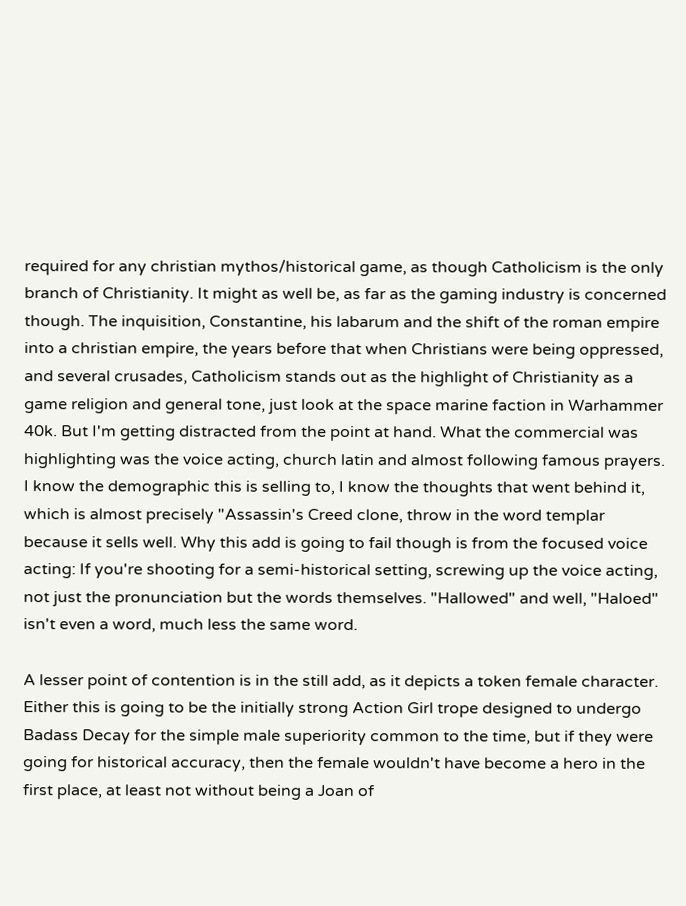required for any christian mythos/historical game, as though Catholicism is the only branch of Christianity. It might as well be, as far as the gaming industry is concerned though. The inquisition, Constantine, his labarum and the shift of the roman empire into a christian empire, the years before that when Christians were being oppressed, and several crusades, Catholicism stands out as the highlight of Christianity as a game religion and general tone, just look at the space marine faction in Warhammer 40k. But I'm getting distracted from the point at hand. What the commercial was highlighting was the voice acting, church latin and almost following famous prayers. I know the demographic this is selling to, I know the thoughts that went behind it, which is almost precisely "Assassin's Creed clone, throw in the word templar because it sells well. Why this add is going to fail though is from the focused voice acting: If you're shooting for a semi-historical setting, screwing up the voice acting, not just the pronunciation but the words themselves. "Hallowed" and well, "Haloed" isn't even a word, much less the same word.

A lesser point of contention is in the still add, as it depicts a token female character. Either this is going to be the initially strong Action Girl trope designed to undergo Badass Decay for the simple male superiority common to the time, but if they were going for historical accuracy, then the female wouldn't have become a hero in the first place, at least not without being a Joan of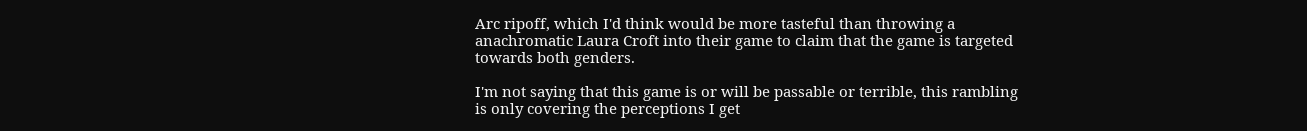Arc ripoff, which I'd think would be more tasteful than throwing a anachromatic Laura Croft into their game to claim that the game is targeted towards both genders.

I'm not saying that this game is or will be passable or terrible, this rambling is only covering the perceptions I get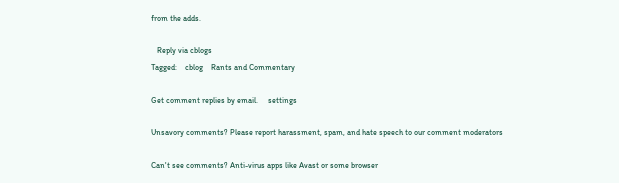from the adds.

   Reply via cblogs
Tagged:    cblog    Rants and Commentary

Get comment replies by email.     settings

Unsavory comments? Please report harassment, spam, and hate speech to our comment moderators

Can't see comments? Anti-virus apps like Avast or some browser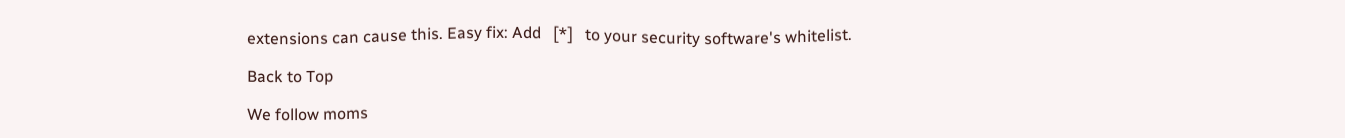extensions can cause this. Easy fix: Add   [*]   to your security software's whitelist.

Back to Top

We follow moms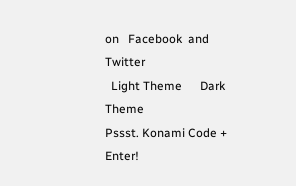on   Facebook  and   Twitter
  Light Theme      Dark Theme
Pssst. Konami Code + Enter!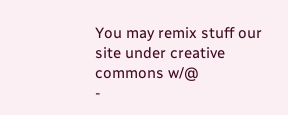You may remix stuff our site under creative commons w/@
-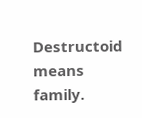Destructoid means family.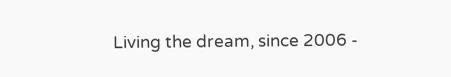Living the dream, since 2006 -